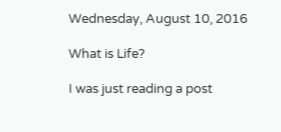Wednesday, August 10, 2016

What is Life?

I was just reading a post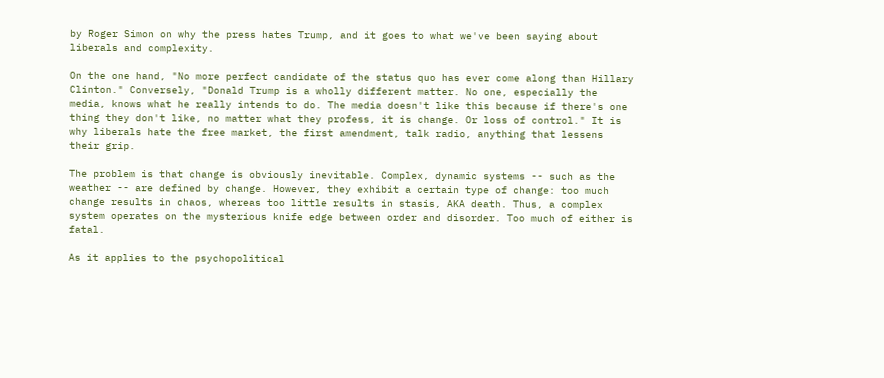by Roger Simon on why the press hates Trump, and it goes to what we've been saying about liberals and complexity.

On the one hand, "No more perfect candidate of the status quo has ever come along than Hillary Clinton." Conversely, "Donald Trump is a wholly different matter. No one, especially the media, knows what he really intends to do. The media doesn't like this because if there's one thing they don't like, no matter what they profess, it is change. Or loss of control." It is why liberals hate the free market, the first amendment, talk radio, anything that lessens their grip.

The problem is that change is obviously inevitable. Complex, dynamic systems -- such as the weather -- are defined by change. However, they exhibit a certain type of change: too much change results in chaos, whereas too little results in stasis, AKA death. Thus, a complex system operates on the mysterious knife edge between order and disorder. Too much of either is fatal.

As it applies to the psychopolitical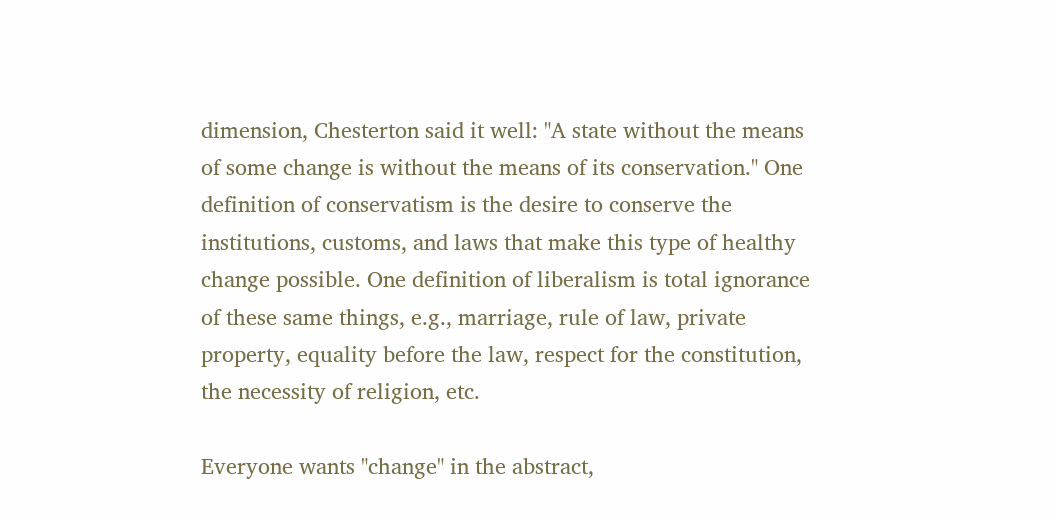dimension, Chesterton said it well: "A state without the means of some change is without the means of its conservation." One definition of conservatism is the desire to conserve the institutions, customs, and laws that make this type of healthy change possible. One definition of liberalism is total ignorance of these same things, e.g., marriage, rule of law, private property, equality before the law, respect for the constitution, the necessity of religion, etc.

Everyone wants "change" in the abstract,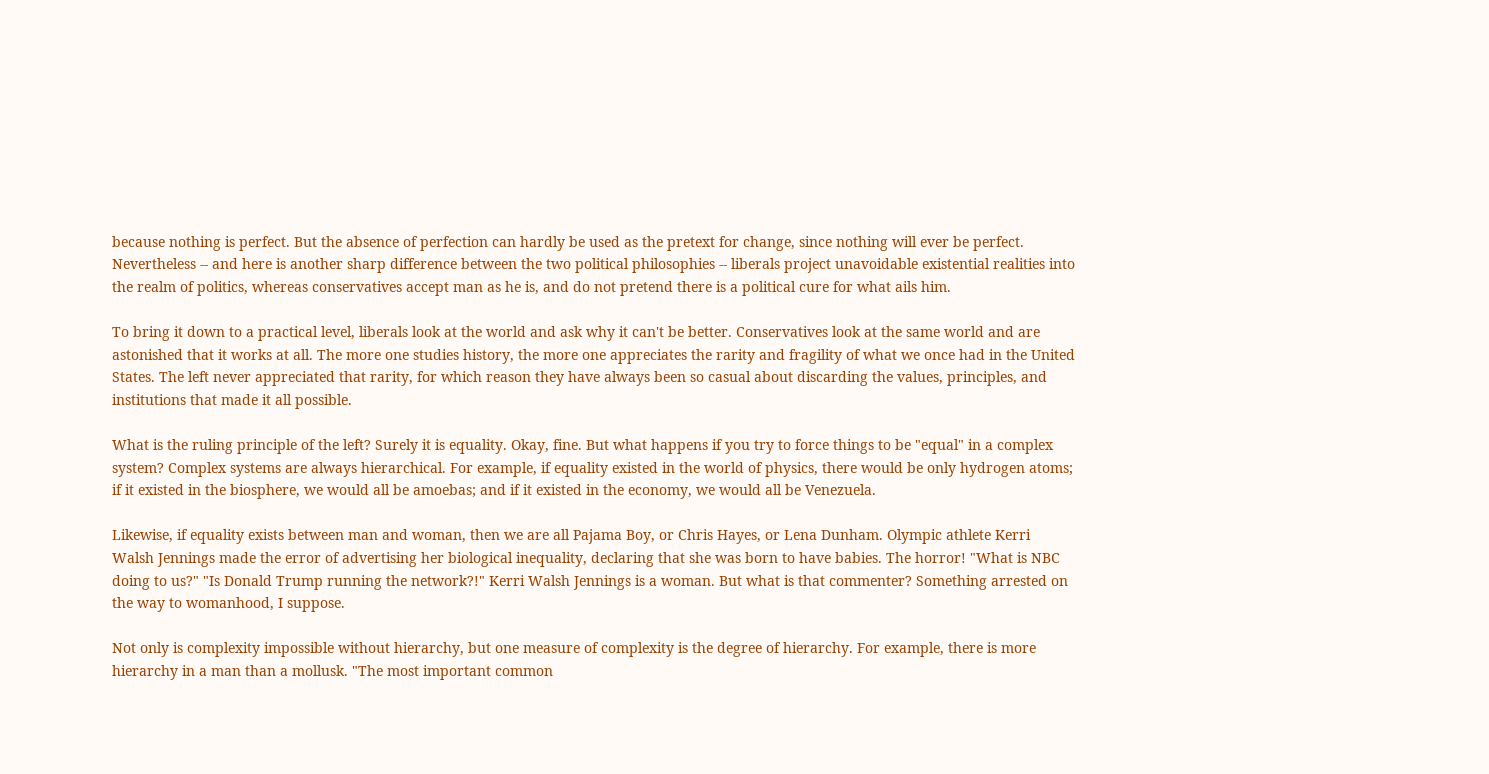because nothing is perfect. But the absence of perfection can hardly be used as the pretext for change, since nothing will ever be perfect. Nevertheless -- and here is another sharp difference between the two political philosophies -- liberals project unavoidable existential realities into the realm of politics, whereas conservatives accept man as he is, and do not pretend there is a political cure for what ails him.

To bring it down to a practical level, liberals look at the world and ask why it can't be better. Conservatives look at the same world and are astonished that it works at all. The more one studies history, the more one appreciates the rarity and fragility of what we once had in the United States. The left never appreciated that rarity, for which reason they have always been so casual about discarding the values, principles, and institutions that made it all possible.

What is the ruling principle of the left? Surely it is equality. Okay, fine. But what happens if you try to force things to be "equal" in a complex system? Complex systems are always hierarchical. For example, if equality existed in the world of physics, there would be only hydrogen atoms; if it existed in the biosphere, we would all be amoebas; and if it existed in the economy, we would all be Venezuela.

Likewise, if equality exists between man and woman, then we are all Pajama Boy, or Chris Hayes, or Lena Dunham. Olympic athlete Kerri Walsh Jennings made the error of advertising her biological inequality, declaring that she was born to have babies. The horror! "What is NBC doing to us?" "Is Donald Trump running the network?!" Kerri Walsh Jennings is a woman. But what is that commenter? Something arrested on the way to womanhood, I suppose.

Not only is complexity impossible without hierarchy, but one measure of complexity is the degree of hierarchy. For example, there is more hierarchy in a man than a mollusk. "The most important common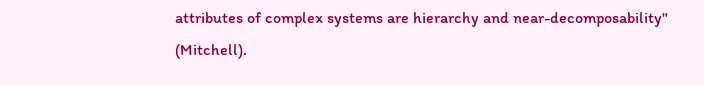attributes of complex systems are hierarchy and near-decomposability" (Mitchell).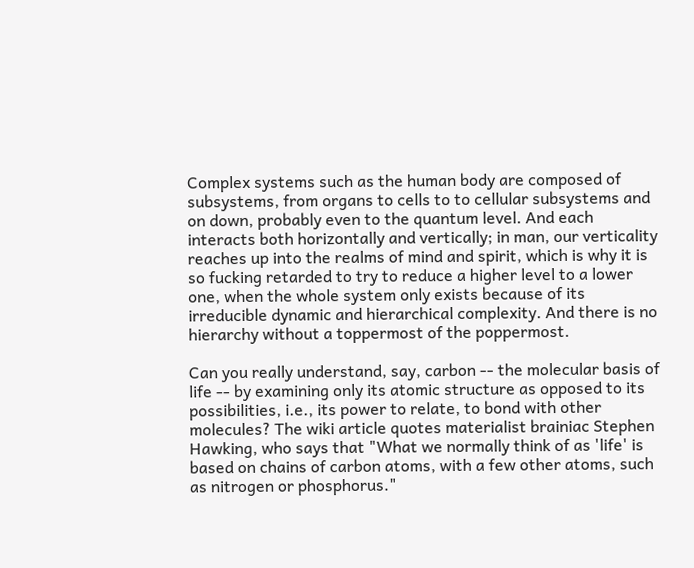Complex systems such as the human body are composed of subsystems, from organs to cells to to cellular subsystems and on down, probably even to the quantum level. And each interacts both horizontally and vertically; in man, our verticality reaches up into the realms of mind and spirit, which is why it is so fucking retarded to try to reduce a higher level to a lower one, when the whole system only exists because of its irreducible dynamic and hierarchical complexity. And there is no hierarchy without a toppermost of the poppermost.

Can you really understand, say, carbon -- the molecular basis of life -- by examining only its atomic structure as opposed to its possibilities, i.e., its power to relate, to bond with other molecules? The wiki article quotes materialist brainiac Stephen Hawking, who says that "What we normally think of as 'life' is based on chains of carbon atoms, with a few other atoms, such as nitrogen or phosphorus."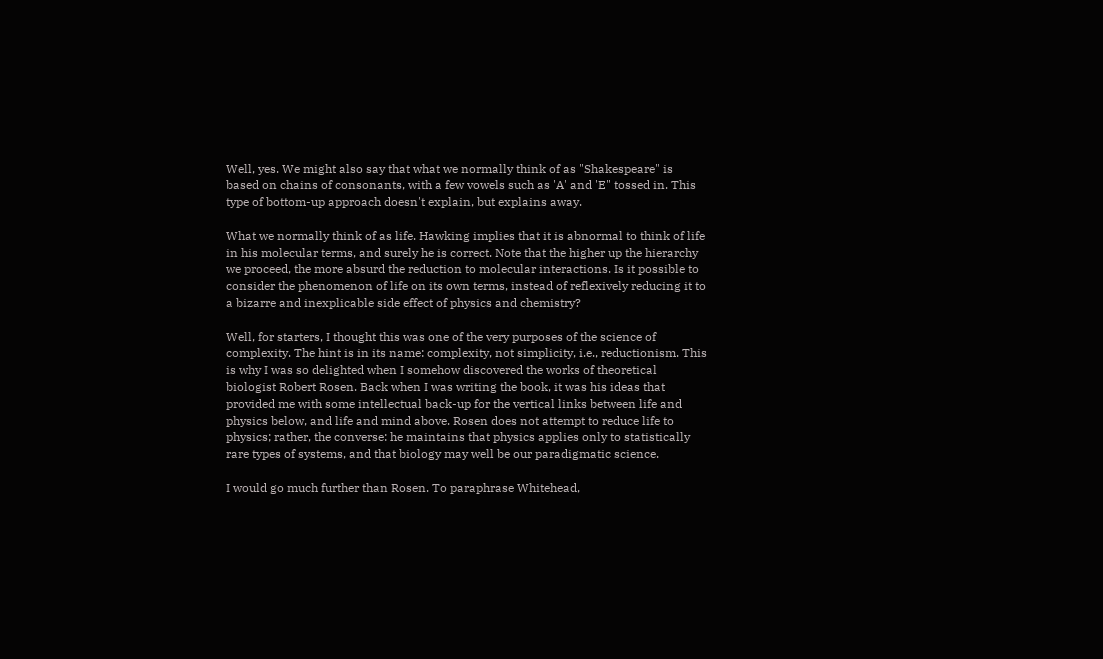Well, yes. We might also say that what we normally think of as "Shakespeare" is based on chains of consonants, with a few vowels such as 'A' and 'E" tossed in. This type of bottom-up approach doesn't explain, but explains away.

What we normally think of as life. Hawking implies that it is abnormal to think of life in his molecular terms, and surely he is correct. Note that the higher up the hierarchy we proceed, the more absurd the reduction to molecular interactions. Is it possible to consider the phenomenon of life on its own terms, instead of reflexively reducing it to a bizarre and inexplicable side effect of physics and chemistry?

Well, for starters, I thought this was one of the very purposes of the science of complexity. The hint is in its name: complexity, not simplicity, i.e., reductionism. This is why I was so delighted when I somehow discovered the works of theoretical biologist Robert Rosen. Back when I was writing the book, it was his ideas that provided me with some intellectual back-up for the vertical links between life and physics below, and life and mind above. Rosen does not attempt to reduce life to physics; rather, the converse: he maintains that physics applies only to statistically rare types of systems, and that biology may well be our paradigmatic science.

I would go much further than Rosen. To paraphrase Whitehead,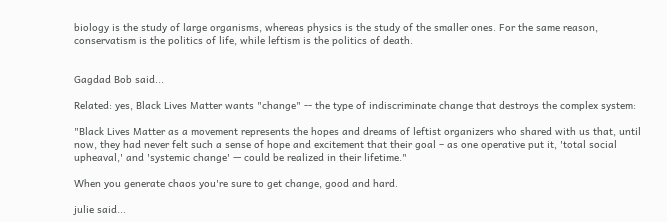biology is the study of large organisms, whereas physics is the study of the smaller ones. For the same reason, conservatism is the politics of life, while leftism is the politics of death.


Gagdad Bob said...

Related: yes, Black Lives Matter wants "change" -- the type of indiscriminate change that destroys the complex system:

"Black Lives Matter as a movement represents the hopes and dreams of leftist organizers who shared with us that, until now, they had never felt such a sense of hope and excitement that their goal – as one operative put it, 'total social upheaval,' and 'systemic change' — could be realized in their lifetime."

When you generate chaos you're sure to get change, good and hard.

julie said...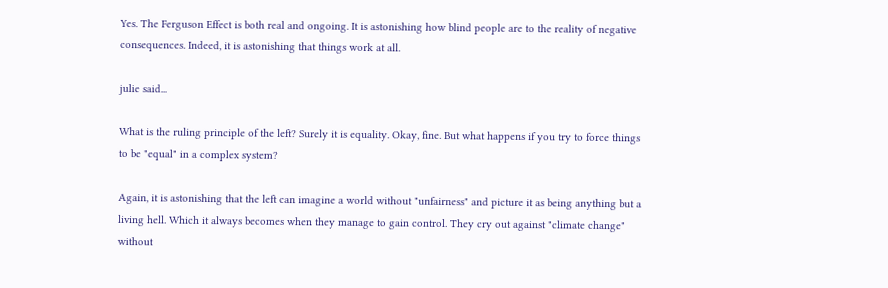Yes. The Ferguson Effect is both real and ongoing. It is astonishing how blind people are to the reality of negative consequences. Indeed, it is astonishing that things work at all.

julie said...

What is the ruling principle of the left? Surely it is equality. Okay, fine. But what happens if you try to force things to be "equal" in a complex system?

Again, it is astonishing that the left can imagine a world without "unfairness" and picture it as being anything but a living hell. Which it always becomes when they manage to gain control. They cry out against "climate change" without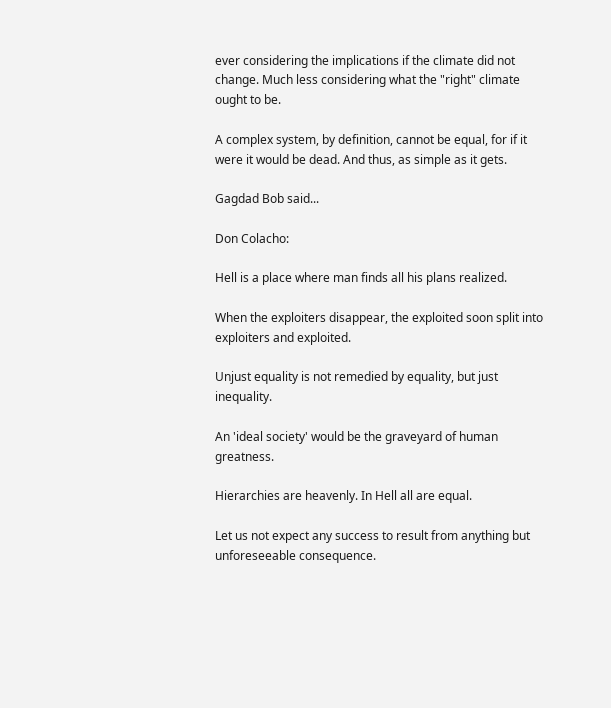ever considering the implications if the climate did not change. Much less considering what the "right" climate ought to be.

A complex system, by definition, cannot be equal, for if it were it would be dead. And thus, as simple as it gets.

Gagdad Bob said...

Don Colacho:

Hell is a place where man finds all his plans realized.

When the exploiters disappear, the exploited soon split into exploiters and exploited.

Unjust equality is not remedied by equality, but just inequality.

An 'ideal society' would be the graveyard of human greatness.

Hierarchies are heavenly. In Hell all are equal.

Let us not expect any success to result from anything but unforeseeable consequence.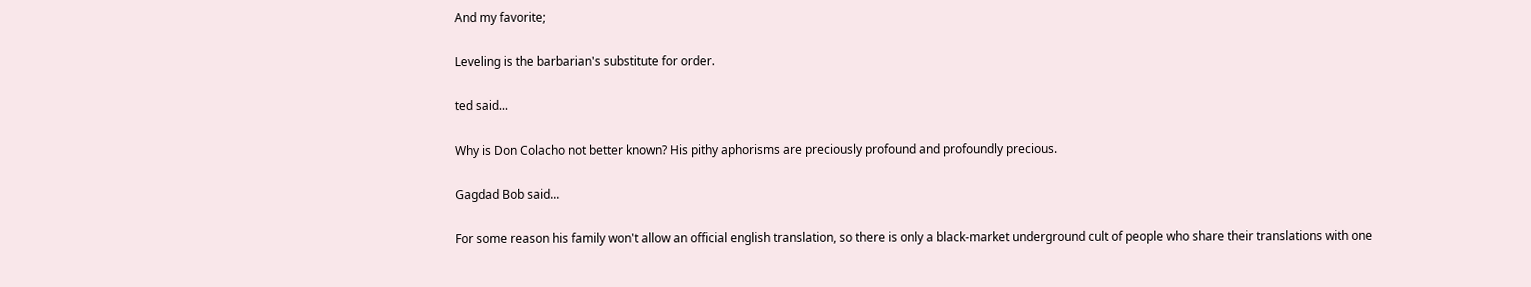And my favorite;

Leveling is the barbarian's substitute for order.

ted said...

Why is Don Colacho not better known? His pithy aphorisms are preciously profound and profoundly precious.

Gagdad Bob said...

For some reason his family won't allow an official english translation, so there is only a black-market underground cult of people who share their translations with one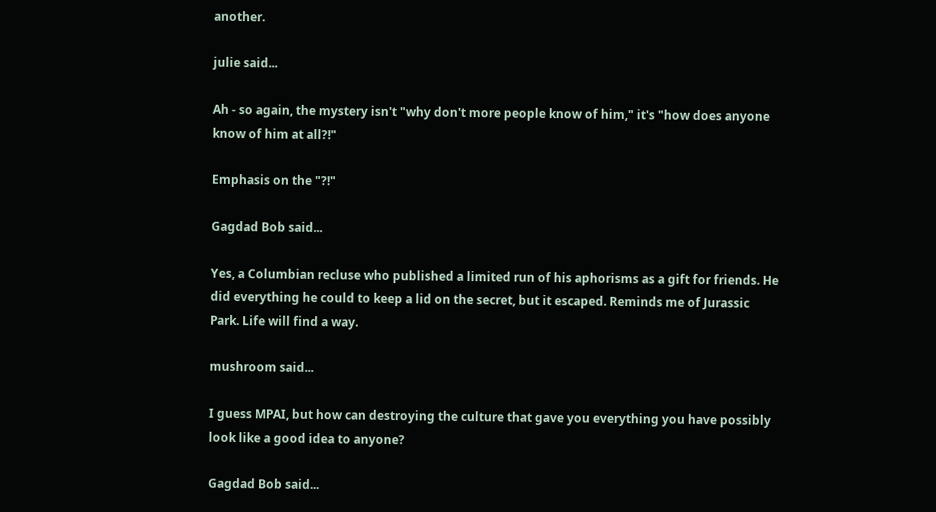another.

julie said...

Ah - so again, the mystery isn't "why don't more people know of him," it's "how does anyone know of him at all?!"

Emphasis on the "?!"

Gagdad Bob said...

Yes, a Columbian recluse who published a limited run of his aphorisms as a gift for friends. He did everything he could to keep a lid on the secret, but it escaped. Reminds me of Jurassic Park. Life will find a way.

mushroom said...

I guess MPAI, but how can destroying the culture that gave you everything you have possibly look like a good idea to anyone?

Gagdad Bob said...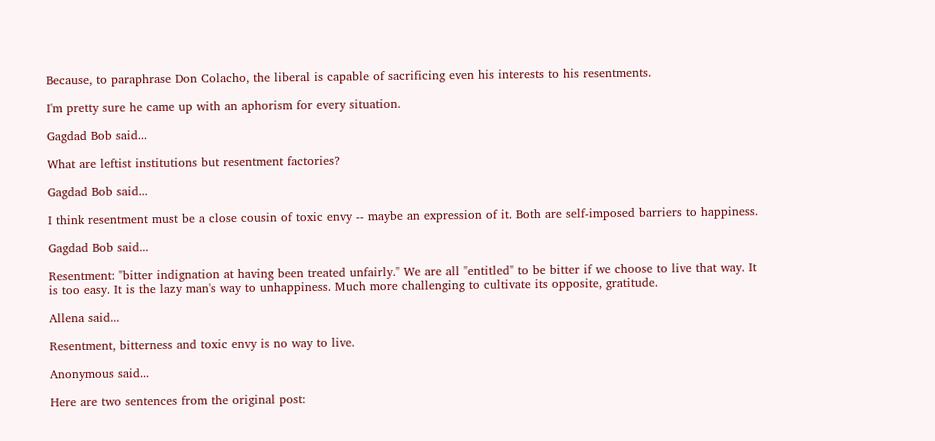Because, to paraphrase Don Colacho, the liberal is capable of sacrificing even his interests to his resentments.

I'm pretty sure he came up with an aphorism for every situation.

Gagdad Bob said...

What are leftist institutions but resentment factories?

Gagdad Bob said...

I think resentment must be a close cousin of toxic envy -- maybe an expression of it. Both are self-imposed barriers to happiness.

Gagdad Bob said...

Resentment: "bitter indignation at having been treated unfairly." We are all "entitled" to be bitter if we choose to live that way. It is too easy. It is the lazy man's way to unhappiness. Much more challenging to cultivate its opposite, gratitude.

Allena said...

Resentment, bitterness and toxic envy is no way to live.

Anonymous said...

Here are two sentences from the original post: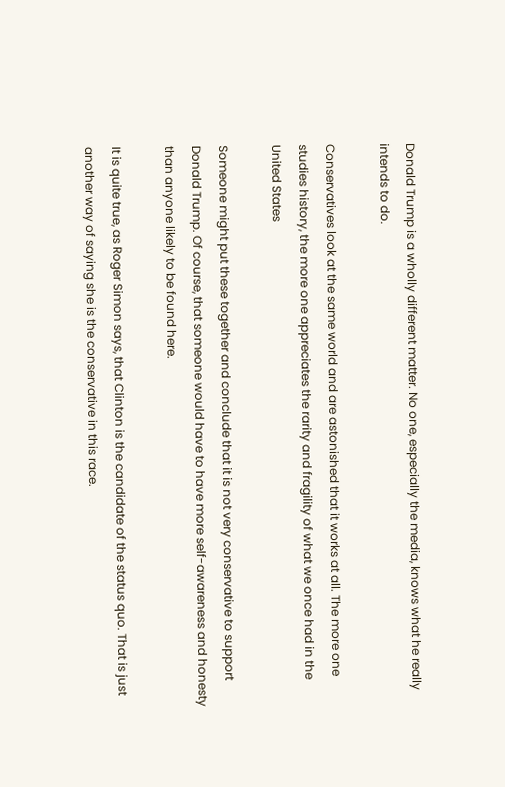Donald Trump is a wholly different matter. No one, especially the media, knows what he really intends to do.

Conservatives look at the same world and are astonished that it works at all. The more one studies history, the more one appreciates the rarity and fragility of what we once had in the United States

Someone might put these together and conclude that it is not very conservative to support Donald Trump. Of course, that someone would have to have more self-awareness and honesty than anyone likely to be found here.

It is quite true, as Roger Simon says, that Clinton is the candidate of the status quo. That is just another way of saying she is the conservative in this race.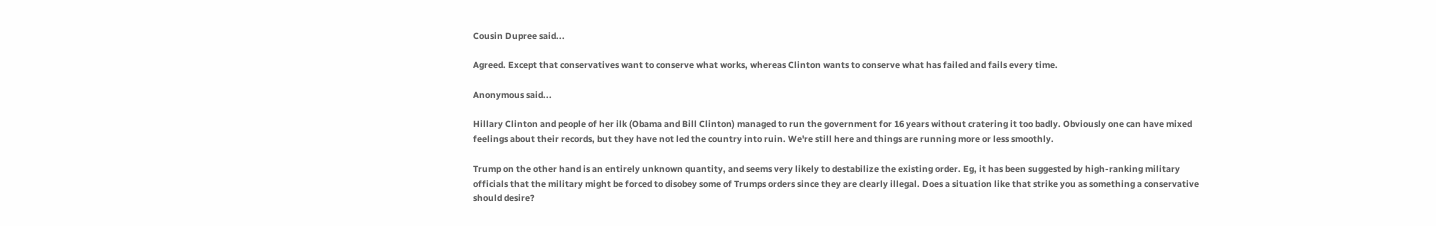Cousin Dupree said...

Agreed. Except that conservatives want to conserve what works, whereas Clinton wants to conserve what has failed and fails every time.

Anonymous said...

Hillary Clinton and people of her ilk (Obama and Bill Clinton) managed to run the government for 16 years without cratering it too badly. Obviously one can have mixed feelings about their records, but they have not led the country into ruin. We're still here and things are running more or less smoothly.

Trump on the other hand is an entirely unknown quantity, and seems very likely to destabilize the existing order. Eg, it has been suggested by high-ranking military officials that the military might be forced to disobey some of Trumps orders since they are clearly illegal. Does a situation like that strike you as something a conservative should desire?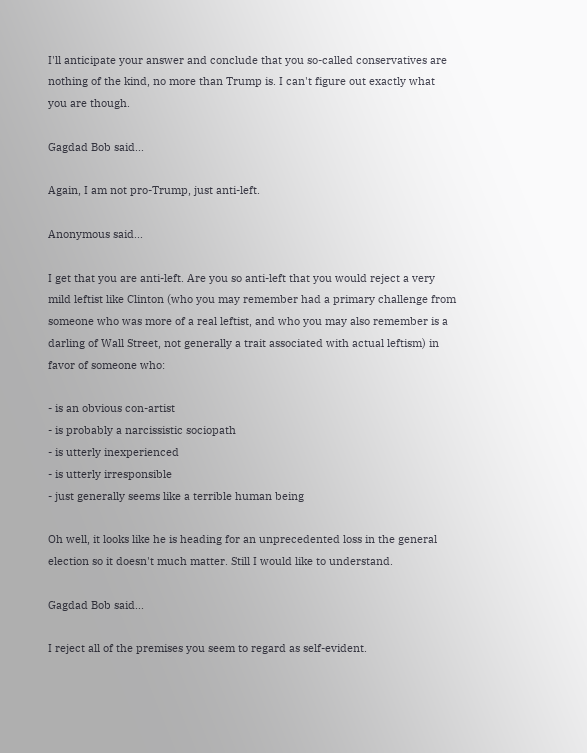I'll anticipate your answer and conclude that you so-called conservatives are nothing of the kind, no more than Trump is. I can't figure out exactly what you are though.

Gagdad Bob said...

Again, I am not pro-Trump, just anti-left.

Anonymous said...

I get that you are anti-left. Are you so anti-left that you would reject a very mild leftist like Clinton (who you may remember had a primary challenge from someone who was more of a real leftist, and who you may also remember is a darling of Wall Street, not generally a trait associated with actual leftism) in favor of someone who:

- is an obvious con-artist
- is probably a narcissistic sociopath
- is utterly inexperienced
- is utterly irresponsible
- just generally seems like a terrible human being

Oh well, it looks like he is heading for an unprecedented loss in the general election so it doesn't much matter. Still I would like to understand.

Gagdad Bob said...

I reject all of the premises you seem to regard as self-evident.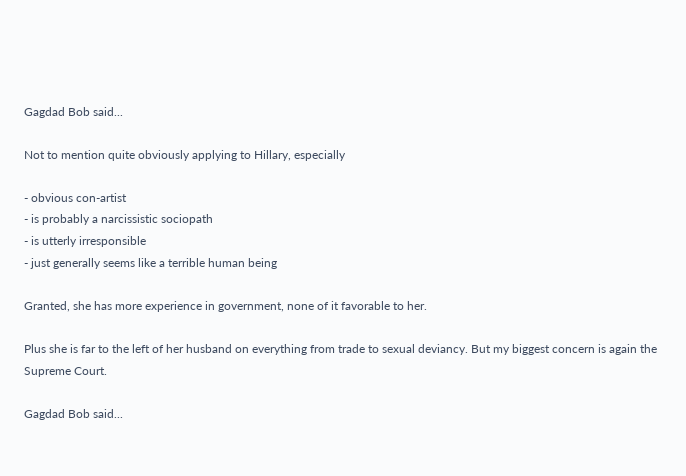Gagdad Bob said...

Not to mention quite obviously applying to Hillary, especially

- obvious con-artist
- is probably a narcissistic sociopath
- is utterly irresponsible
- just generally seems like a terrible human being

Granted, she has more experience in government, none of it favorable to her.

Plus she is far to the left of her husband on everything from trade to sexual deviancy. But my biggest concern is again the Supreme Court.

Gagdad Bob said...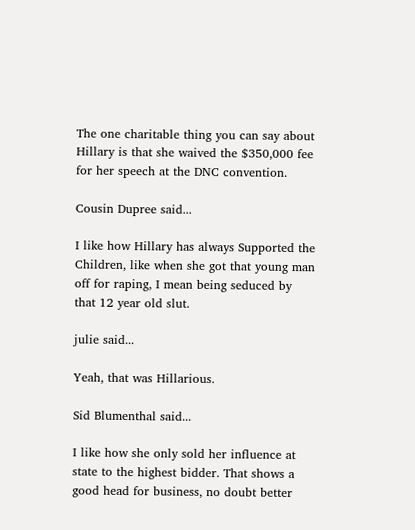The one charitable thing you can say about Hillary is that she waived the $350,000 fee for her speech at the DNC convention.

Cousin Dupree said...

I like how Hillary has always Supported the Children, like when she got that young man off for raping, I mean being seduced by that 12 year old slut.

julie said...

Yeah, that was Hillarious.

Sid Blumenthal said...

I like how she only sold her influence at state to the highest bidder. That shows a good head for business, no doubt better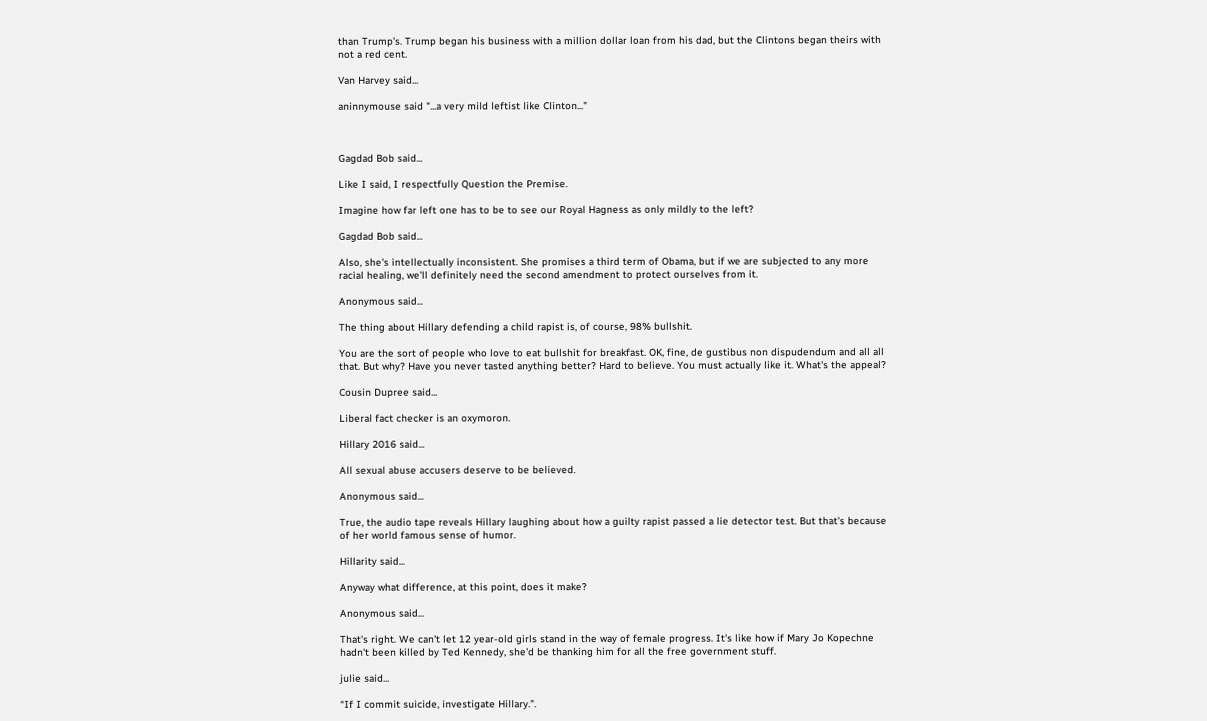than Trump's. Trump began his business with a million dollar loan from his dad, but the Clintons began theirs with not a red cent.

Van Harvey said...

aninnymouse said "...a very mild leftist like Clinton..."



Gagdad Bob said...

Like I said, I respectfully Question the Premise.

Imagine how far left one has to be to see our Royal Hagness as only mildly to the left?

Gagdad Bob said...

Also, she's intellectually inconsistent. She promises a third term of Obama, but if we are subjected to any more racial healing, we'll definitely need the second amendment to protect ourselves from it.

Anonymous said...

The thing about Hillary defending a child rapist is, of course, 98% bullshit.

You are the sort of people who love to eat bullshit for breakfast. OK, fine, de gustibus non dispudendum and all all that. But why? Have you never tasted anything better? Hard to believe. You must actually like it. What's the appeal?

Cousin Dupree said...

Liberal fact checker is an oxymoron.

Hillary 2016 said...

All sexual abuse accusers deserve to be believed.

Anonymous said...

True, the audio tape reveals Hillary laughing about how a guilty rapist passed a lie detector test. But that's because of her world famous sense of humor.

Hillarity said...

Anyway what difference, at this point, does it make?

Anonymous said...

That's right. We can't let 12 year-old girls stand in the way of female progress. It's like how if Mary Jo Kopechne hadn't been killed by Ted Kennedy, she'd be thanking him for all the free government stuff.

julie said...

“If I commit suicide, investigate Hillary.”.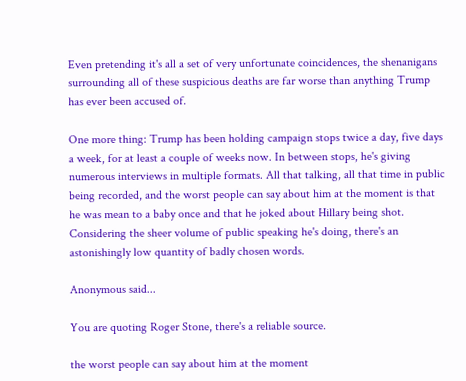Even pretending it's all a set of very unfortunate coincidences, the shenanigans surrounding all of these suspicious deaths are far worse than anything Trump has ever been accused of.

One more thing: Trump has been holding campaign stops twice a day, five days a week, for at least a couple of weeks now. In between stops, he's giving numerous interviews in multiple formats. All that talking, all that time in public being recorded, and the worst people can say about him at the moment is that he was mean to a baby once and that he joked about Hillary being shot. Considering the sheer volume of public speaking he's doing, there's an astonishingly low quantity of badly chosen words.

Anonymous said...

You are quoting Roger Stone, there's a reliable source.

the worst people can say about him at the moment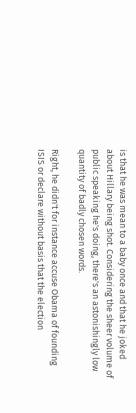is that he was mean to a baby once and that he joked about Hillary being shot. Considering the sheer volume of public speaking he's doing, there's an astonishingly low quantity of badly chosen words.

Right, he didn't for instance accuse Obama of founding ISIS or declare without basis that the election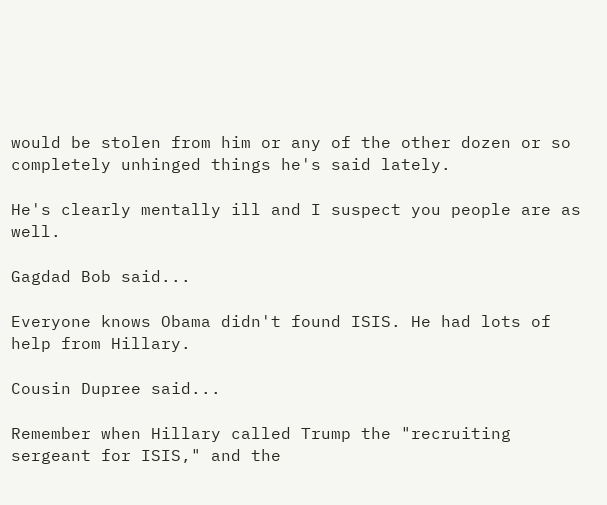would be stolen from him or any of the other dozen or so completely unhinged things he's said lately.

He's clearly mentally ill and I suspect you people are as well.

Gagdad Bob said...

Everyone knows Obama didn't found ISIS. He had lots of help from Hillary.

Cousin Dupree said...

Remember when Hillary called Trump the "recruiting sergeant for ISIS," and the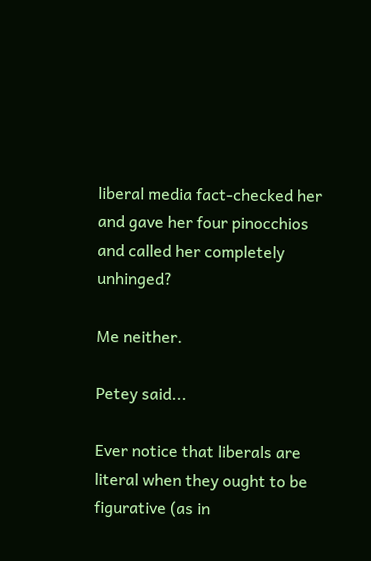liberal media fact-checked her and gave her four pinocchios and called her completely unhinged?

Me neither.

Petey said...

Ever notice that liberals are literal when they ought to be figurative (as in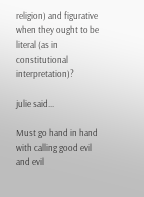religion) and figurative when they ought to be literal (as in constitutional interpretation)?

julie said...

Must go hand in hand with calling good evil and evil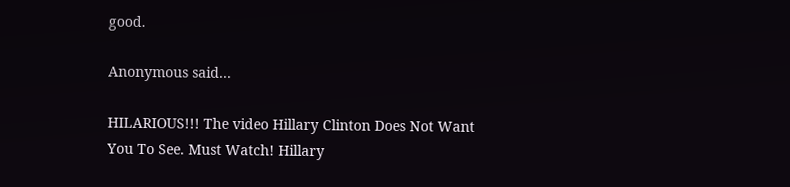good.

Anonymous said...

HILARIOUS!!! The video Hillary Clinton Does Not Want You To See. Must Watch! Hillary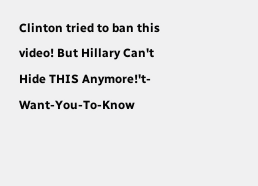Clinton tried to ban this video! But Hillary Can't Hide THIS Anymore!'t-Want-You-To-Know